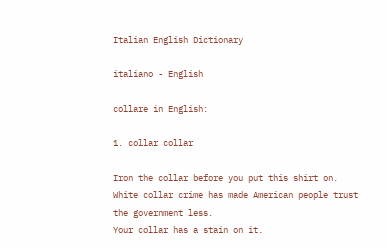Italian English Dictionary

italiano - English

collare in English:

1. collar collar

Iron the collar before you put this shirt on.
White collar crime has made American people trust the government less.
Your collar has a stain on it.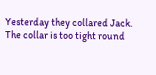Yesterday they collared Jack.
The collar is too tight round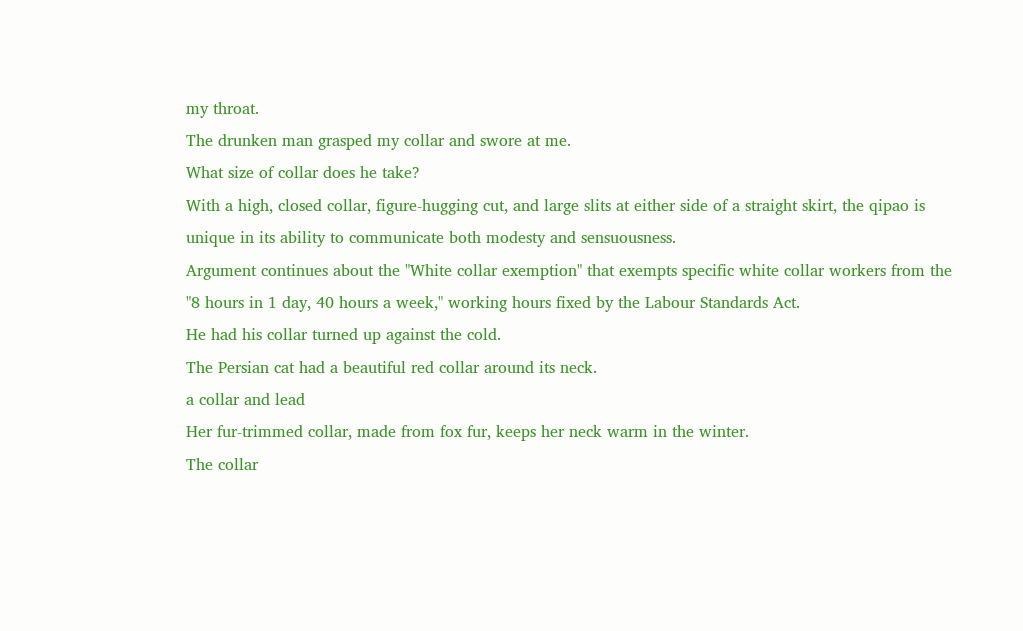my throat.
The drunken man grasped my collar and swore at me.
What size of collar does he take?
With a high, closed collar, figure-hugging cut, and large slits at either side of a straight skirt, the qipao is unique in its ability to communicate both modesty and sensuousness.
Argument continues about the "White collar exemption" that exempts specific white collar workers from the "8 hours in 1 day, 40 hours a week," working hours fixed by the Labour Standards Act.
He had his collar turned up against the cold.
The Persian cat had a beautiful red collar around its neck.
a collar and lead
Her fur-trimmed collar, made from fox fur, keeps her neck warm in the winter.
The collar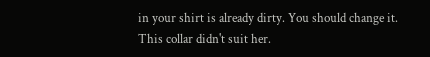in your shirt is already dirty. You should change it.
This collar didn't suit her.